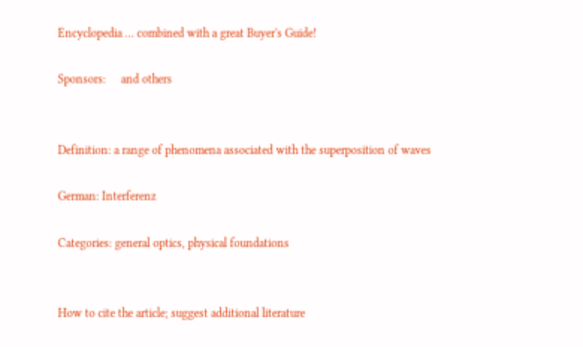Encyclopedia … combined with a great Buyer's Guide!

Sponsors:     and others


Definition: a range of phenomena associated with the superposition of waves

German: Interferenz

Categories: general optics, physical foundations


How to cite the article; suggest additional literature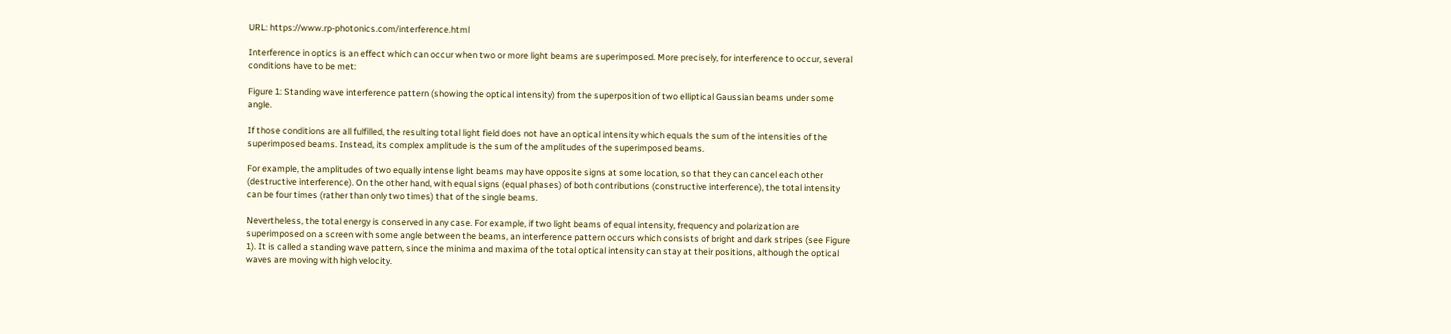URL: https://www.rp-photonics.com/interference.html

Interference in optics is an effect which can occur when two or more light beams are superimposed. More precisely, for interference to occur, several conditions have to be met:

Figure 1: Standing wave interference pattern (showing the optical intensity) from the superposition of two elliptical Gaussian beams under some angle.

If those conditions are all fulfilled, the resulting total light field does not have an optical intensity which equals the sum of the intensities of the superimposed beams. Instead, its complex amplitude is the sum of the amplitudes of the superimposed beams.

For example, the amplitudes of two equally intense light beams may have opposite signs at some location, so that they can cancel each other (destructive interference). On the other hand, with equal signs (equal phases) of both contributions (constructive interference), the total intensity can be four times (rather than only two times) that of the single beams.

Nevertheless, the total energy is conserved in any case. For example, if two light beams of equal intensity, frequency and polarization are superimposed on a screen with some angle between the beams, an interference pattern occurs which consists of bright and dark stripes (see Figure 1). It is called a standing wave pattern, since the minima and maxima of the total optical intensity can stay at their positions, although the optical waves are moving with high velocity.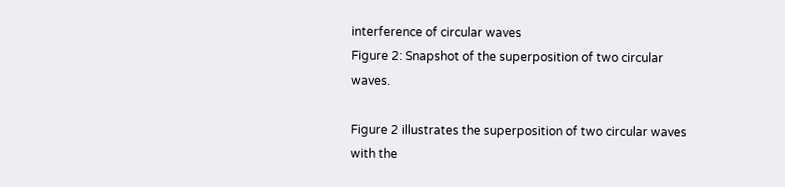interference of circular waves
Figure 2: Snapshot of the superposition of two circular waves.

Figure 2 illustrates the superposition of two circular waves with the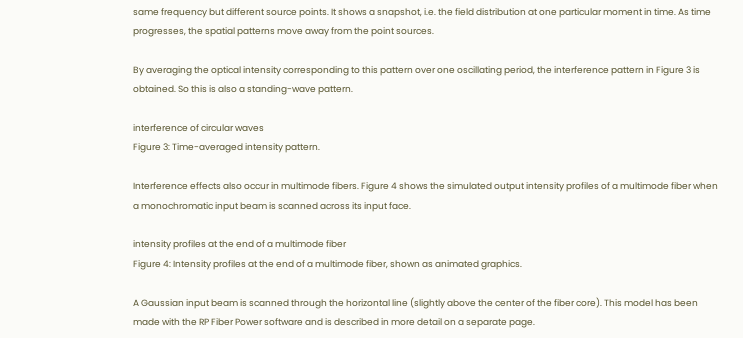same frequency but different source points. It shows a snapshot, i.e. the field distribution at one particular moment in time. As time progresses, the spatial patterns move away from the point sources.

By averaging the optical intensity corresponding to this pattern over one oscillating period, the interference pattern in Figure 3 is obtained. So this is also a standing-wave pattern.

interference of circular waves
Figure 3: Time-averaged intensity pattern.

Interference effects also occur in multimode fibers. Figure 4 shows the simulated output intensity profiles of a multimode fiber when a monochromatic input beam is scanned across its input face.

intensity profiles at the end of a multimode fiber
Figure 4: Intensity profiles at the end of a multimode fiber, shown as animated graphics.

A Gaussian input beam is scanned through the horizontal line (slightly above the center of the fiber core). This model has been made with the RP Fiber Power software and is described in more detail on a separate page.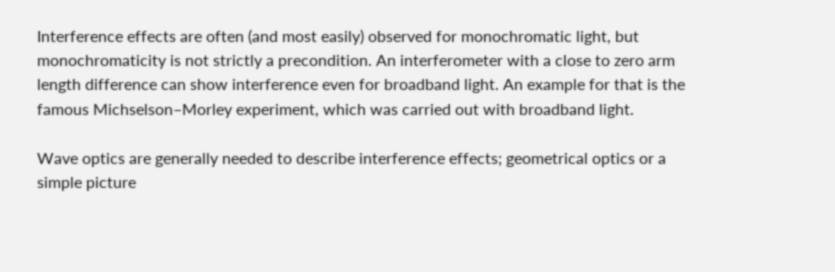Interference effects are often (and most easily) observed for monochromatic light, but monochromaticity is not strictly a precondition. An interferometer with a close to zero arm length difference can show interference even for broadband light. An example for that is the famous Michselson–Morley experiment, which was carried out with broadband light.

Wave optics are generally needed to describe interference effects; geometrical optics or a simple picture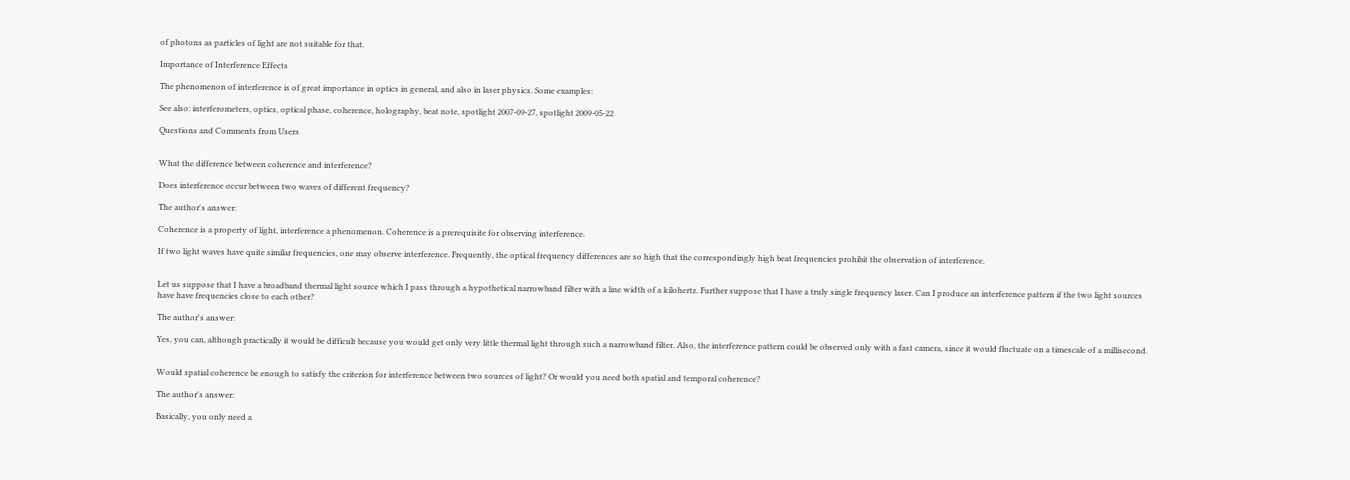of photons as particles of light are not suitable for that.

Importance of Interference Effects

The phenomenon of interference is of great importance in optics in general, and also in laser physics. Some examples:

See also: interferometers, optics, optical phase, coherence, holography, beat note, spotlight 2007-09-27, spotlight 2009-05-22

Questions and Comments from Users


What the difference between coherence and interference?

Does interference occur between two waves of different frequency?

The author's answer:

Coherence is a property of light, interference a phenomenon. Coherence is a prerequisite for observing interference.

If two light waves have quite similar frequencies, one may observe interference. Frequently, the optical frequency differences are so high that the correspondingly high beat frequencies prohibit the observation of interference.


Let us suppose that I have a broadband thermal light source which I pass through a hypothetical narrowband filter with a line width of a kilohertz. Further suppose that I have a truly single frequency laser. Can I produce an interference pattern if the two light sources have have frequencies close to each other?

The author's answer:

Yes, you can, although practically it would be difficult because you would get only very little thermal light through such a narrowband filter. Also, the interference pattern could be observed only with a fast camera, since it would fluctuate on a timescale of a millisecond.


Would spatial coherence be enough to satisfy the criterion for interference between two sources of light? Or would you need both spatial and temporal coherence?

The author's answer:

Basically, you only need a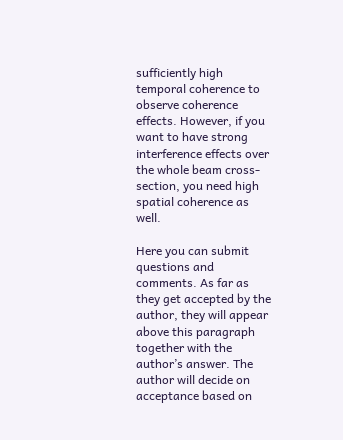sufficiently high temporal coherence to observe coherence effects. However, if you want to have strong interference effects over the whole beam cross-section, you need high spatial coherence as well.

Here you can submit questions and comments. As far as they get accepted by the author, they will appear above this paragraph together with the author’s answer. The author will decide on acceptance based on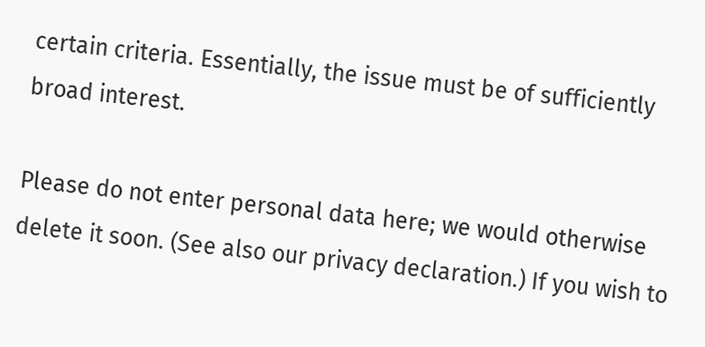certain criteria. Essentially, the issue must be of sufficiently broad interest.

Please do not enter personal data here; we would otherwise delete it soon. (See also our privacy declaration.) If you wish to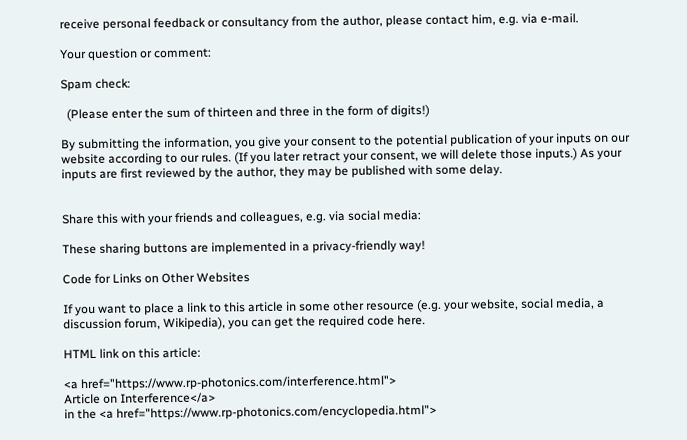receive personal feedback or consultancy from the author, please contact him, e.g. via e-mail.

Your question or comment:

Spam check:

  (Please enter the sum of thirteen and three in the form of digits!)

By submitting the information, you give your consent to the potential publication of your inputs on our website according to our rules. (If you later retract your consent, we will delete those inputs.) As your inputs are first reviewed by the author, they may be published with some delay.


Share this with your friends and colleagues, e.g. via social media:

These sharing buttons are implemented in a privacy-friendly way!

Code for Links on Other Websites

If you want to place a link to this article in some other resource (e.g. your website, social media, a discussion forum, Wikipedia), you can get the required code here.

HTML link on this article:

<a href="https://www.rp-photonics.com/interference.html">
Article on Interference</a>
in the <a href="https://www.rp-photonics.com/encyclopedia.html">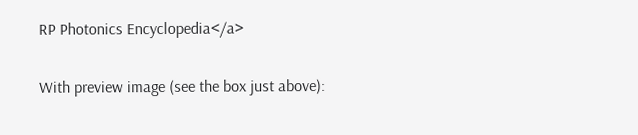RP Photonics Encyclopedia</a>

With preview image (see the box just above):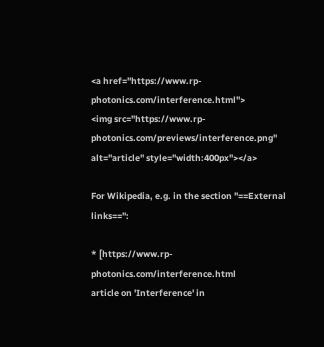<a href="https://www.rp-photonics.com/interference.html">
<img src="https://www.rp-photonics.com/previews/interference.png"
alt="article" style="width:400px"></a>

For Wikipedia, e.g. in the section "==External links==":

* [https://www.rp-photonics.com/interference.html
article on 'Interference' in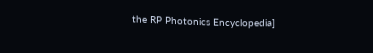the RP Photonics Encyclopedia]